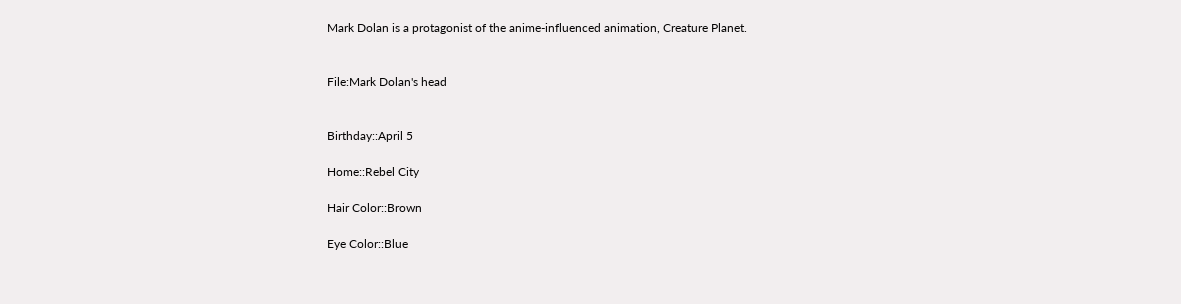Mark Dolan is a protagonist of the anime-influenced animation, Creature Planet.


File:Mark Dolan's head


Birthday::April 5

Home::Rebel City

Hair Color::Brown

Eye Color::Blue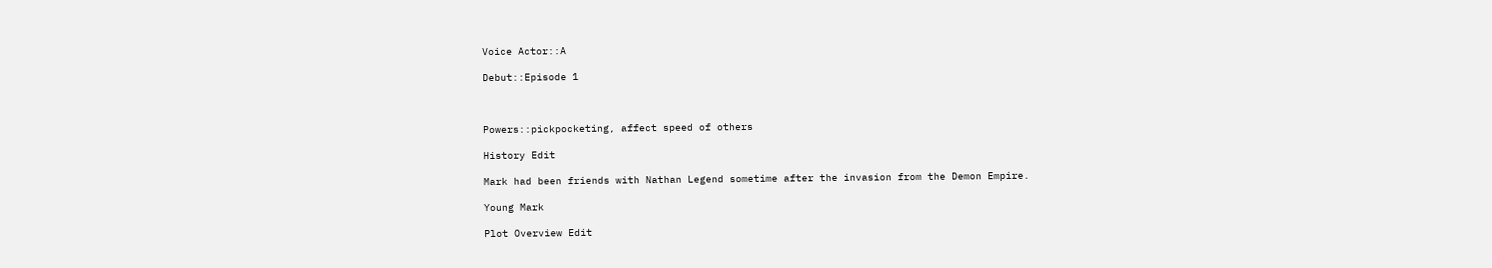Voice Actor::A

Debut::Episode 1



Powers::pickpocketing, affect speed of others

History Edit

Mark had been friends with Nathan Legend sometime after the invasion from the Demon Empire.

Young Mark

Plot Overview Edit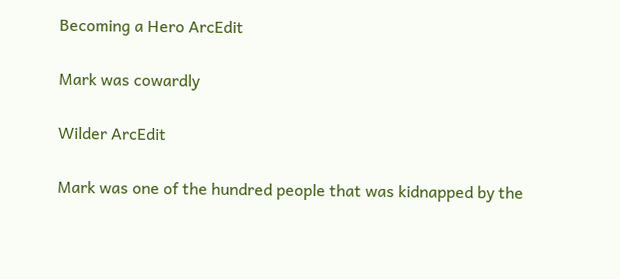Becoming a Hero ArcEdit

Mark was cowardly

Wilder ArcEdit

Mark was one of the hundred people that was kidnapped by the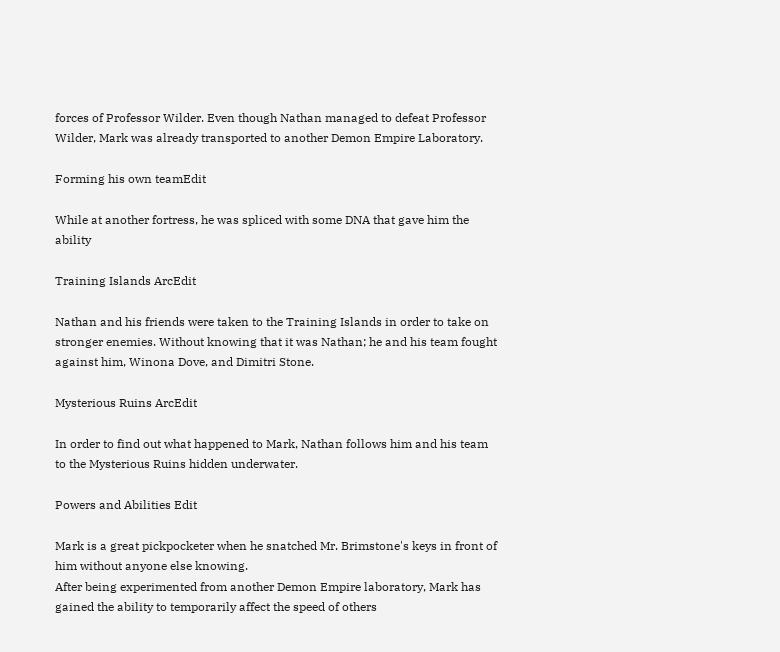forces of Professor Wilder. Even though Nathan managed to defeat Professor Wilder, Mark was already transported to another Demon Empire Laboratory.

Forming his own teamEdit

While at another fortress, he was spliced with some DNA that gave him the ability

Training Islands ArcEdit

Nathan and his friends were taken to the Training Islands in order to take on stronger enemies. Without knowing that it was Nathan; he and his team fought against him, Winona Dove, and Dimitri Stone.

Mysterious Ruins ArcEdit

In order to find out what happened to Mark, Nathan follows him and his team to the Mysterious Ruins hidden underwater.

Powers and Abilities Edit

Mark is a great pickpocketer when he snatched Mr. Brimstone's keys in front of him without anyone else knowing.
After being experimented from another Demon Empire laboratory, Mark has gained the ability to temporarily affect the speed of others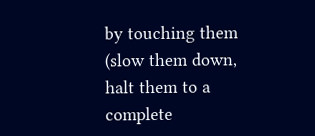by touching them (slow them down, halt them to a complete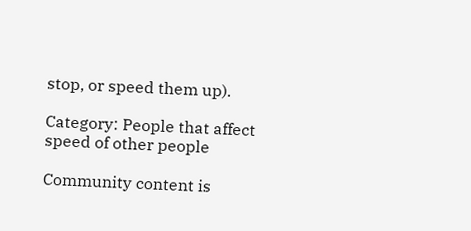stop, or speed them up).

Category: People that affect speed of other people

Community content is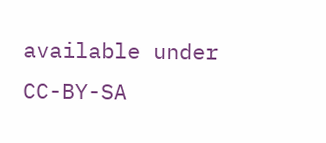available under CC-BY-SA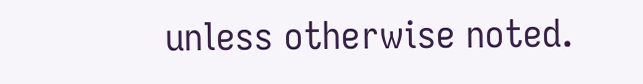unless otherwise noted.